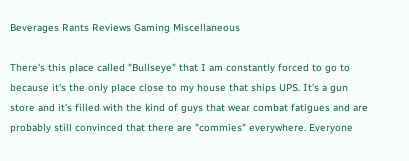Beverages Rants Reviews Gaming Miscellaneous

There's this place called "Bullseye" that I am constantly forced to go to because it's the only place close to my house that ships UPS. It's a gun store and it's filled with the kind of guys that wear combat fatigues and are probably still convinced that there are "commies" everywhere. Everyone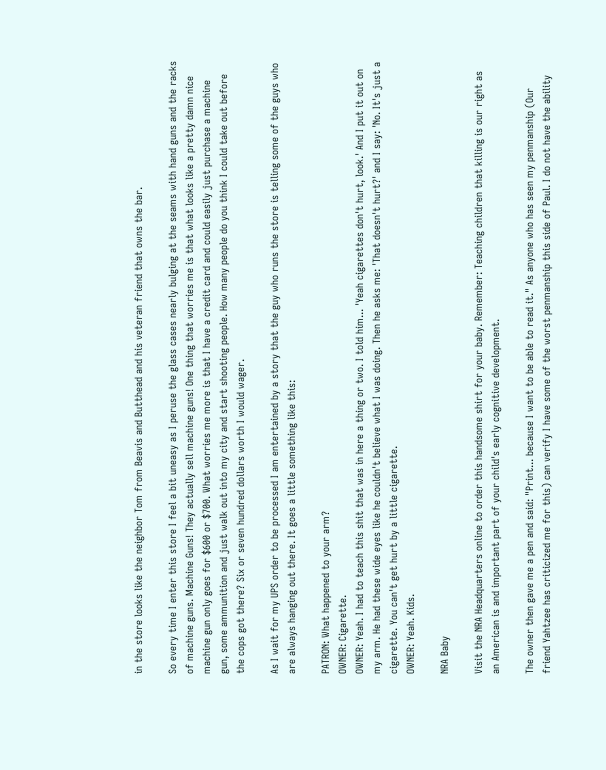in the store looks like the neighbor Tom from Beavis and Butthead and his veteran friend that owns the bar.

So every time I enter this store I feel a bit uneasy as I peruse the glass cases nearly bulging at the seams with hand guns and the racks of machine guns. Machine Guns! They actually sell machine guns! One thing that worries me is that what looks like a pretty damn nice machine gun only goes for $600 or $700. What worries me more is that I have a credit card and could easily just purchase a machine gun, some ammunition and just walk out into my city and start shooting people. How many people do you think I could take out before the cops got there? Six or seven hundred dollars worth I would wager.

As I wait for my UPS order to be processed I am entertained by a story that the guy who runs the store is telling some of the guys who are always hanging out there. It goes a little something like this:

PATRON: What happened to your arm?
OWNER: Cigarette.
OWNER: Yeah. I had to teach this shit that was in here a thing or two. I told him... 'Yeah cigarettes don't hurt, look.' And I put it out on my arm. He had these wide eyes like he couldn't believe what I was doing. Then he asks me: 'That doesn't hurt?' and I say: 'No. It's just a cigarette. You can't get hurt by a little cigarette.
OWNER: Yeah. Kids.

NRA Baby

Visit the NRA Headquarters online to order this handsome shirt for your baby. Remember: Teaching children that killing is our right as an American is and important part of your child's early cognitive development.

The owner then gave me a pen and said: "Print... because I want to be able to read it." As anyone who has seen my penmanship (Our friend Yahtzee has criticized me for this) can verify I have some of the worst penmanship this side of Paul. I do not have the ability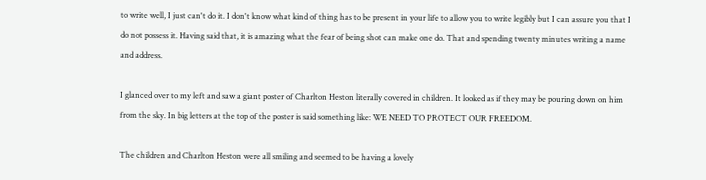to write well, I just can't do it. I don't know what kind of thing has to be present in your life to allow you to write legibly but I can assure you that I do not possess it. Having said that, it is amazing what the fear of being shot can make one do. That and spending twenty minutes writing a name and address.

I glanced over to my left and saw a giant poster of Charlton Heston literally covered in children. It looked as if they may be pouring down on him from the sky. In big letters at the top of the poster is said something like: WE NEED TO PROTECT OUR FREEDOM.

The children and Charlton Heston were all smiling and seemed to be having a lovely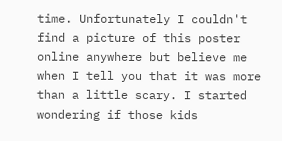time. Unfortunately I couldn't find a picture of this poster online anywhere but believe me when I tell you that it was more than a little scary. I started wondering if those kids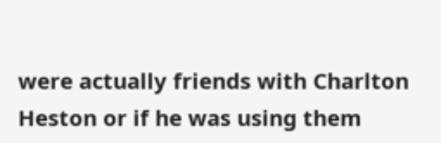were actually friends with Charlton Heston or if he was using them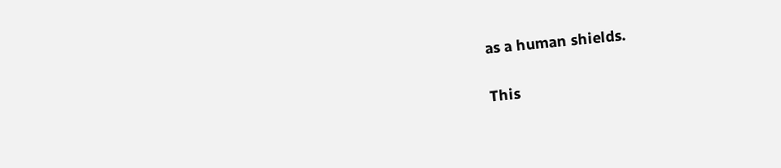as a human shields.

This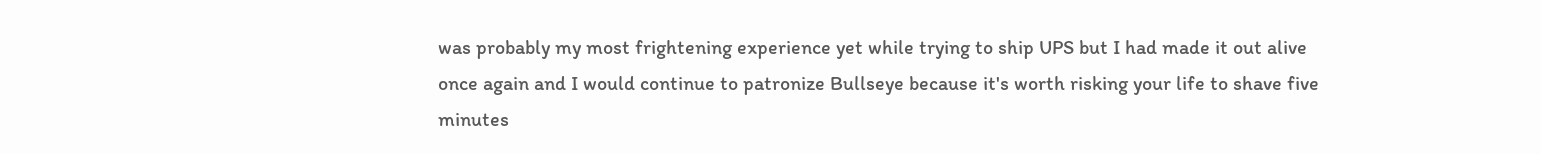was probably my most frightening experience yet while trying to ship UPS but I had made it out alive once again and I would continue to patronize Bullseye because it's worth risking your life to shave five minutes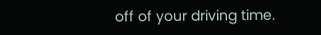off of your driving time.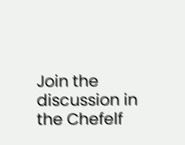Join the discussion in the Chefelf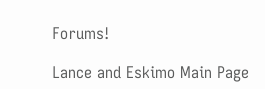Forums!

Lance and Eskimo Main Page